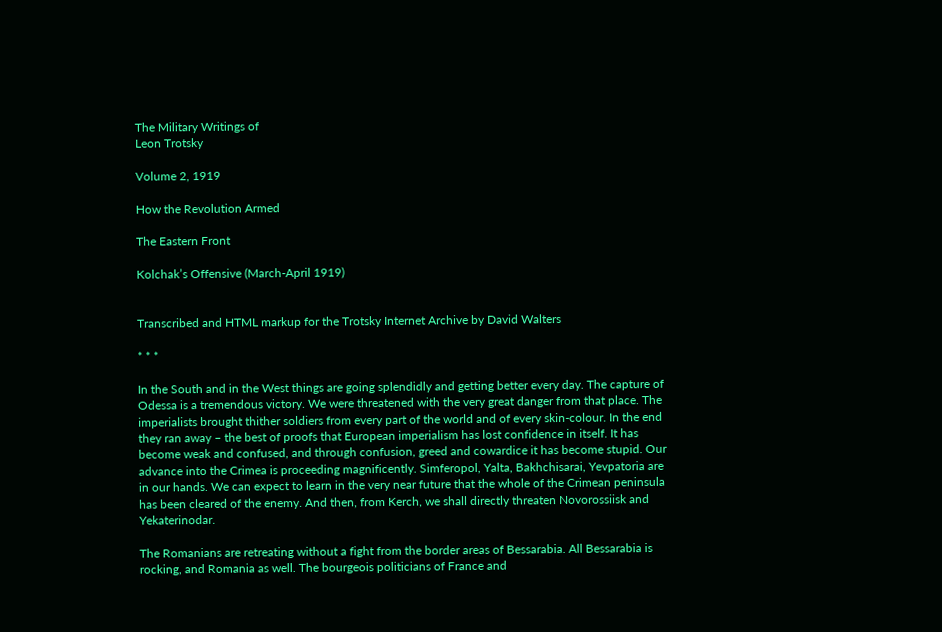The Military Writings of
Leon Trotsky

Volume 2, 1919

How the Revolution Armed

The Eastern Front

Kolchak’s Offensive (March-April 1919)


Transcribed and HTML markup for the Trotsky Internet Archive by David Walters

* * *

In the South and in the West things are going splendidly and getting better every day. The capture of Odessa is a tremendous victory. We were threatened with the very great danger from that place. The imperialists brought thither soldiers from every part of the world and of every skin-colour. In the end they ran away – the best of proofs that European imperialism has lost confidence in itself. It has become weak and confused, and through confusion, greed and cowardice it has become stupid. Our advance into the Crimea is proceeding magnificently. Simferopol, Yalta, Bakhchisarai, Yevpatoria are in our hands. We can expect to learn in the very near future that the whole of the Crimean peninsula has been cleared of the enemy. And then, from Kerch, we shall directly threaten Novorossiisk and Yekaterinodar.

The Romanians are retreating without a fight from the border areas of Bessarabia. All Bessarabia is rocking, and Romania as well. The bourgeois politicians of France and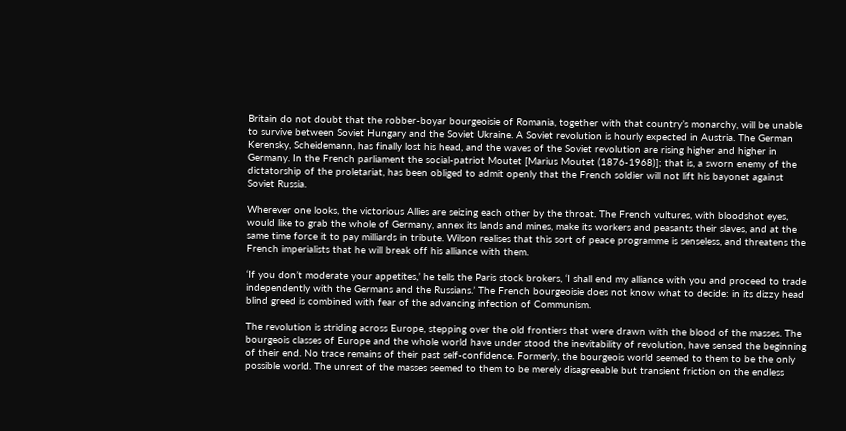Britain do not doubt that the robber-boyar bourgeoisie of Romania, together with that country’s monarchy, will be unable to survive between Soviet Hungary and the Soviet Ukraine. A Soviet revolution is hourly expected in Austria. The German Kerensky, Scheidemann, has finally lost his head, and the waves of the Soviet revolution are rising higher and higher in Germany. In the French parliament the social-patriot Moutet [Marius Moutet (1876-1968)]; that is, a sworn enemy of the dictatorship of the proletariat, has been obliged to admit openly that the French soldier will not lift his bayonet against Soviet Russia.

Wherever one looks, the victorious Allies are seizing each other by the throat. The French vultures, with bloodshot eyes, would like to grab the whole of Germany, annex its lands and mines, make its workers and peasants their slaves, and at the same time force it to pay milliards in tribute. Wilson realises that this sort of peace programme is senseless, and threatens the French imperialists that he will break off his alliance with them.

‘If you don’t moderate your appetites,’ he tells the Paris stock brokers, ‘I shall end my alliance with you and proceed to trade independently with the Germans and the Russians.’ The French bourgeoisie does not know what to decide: in its dizzy head blind greed is combined with fear of the advancing infection of Communism.

The revolution is striding across Europe, stepping over the old frontiers that were drawn with the blood of the masses. The bourgeois classes of Europe and the whole world have under stood the inevitability of revolution, have sensed the beginning of their end. No trace remains of their past self-confidence. Formerly, the bourgeois world seemed to them to be the only possible world. The unrest of the masses seemed to them to be merely disagreeable but transient friction on the endless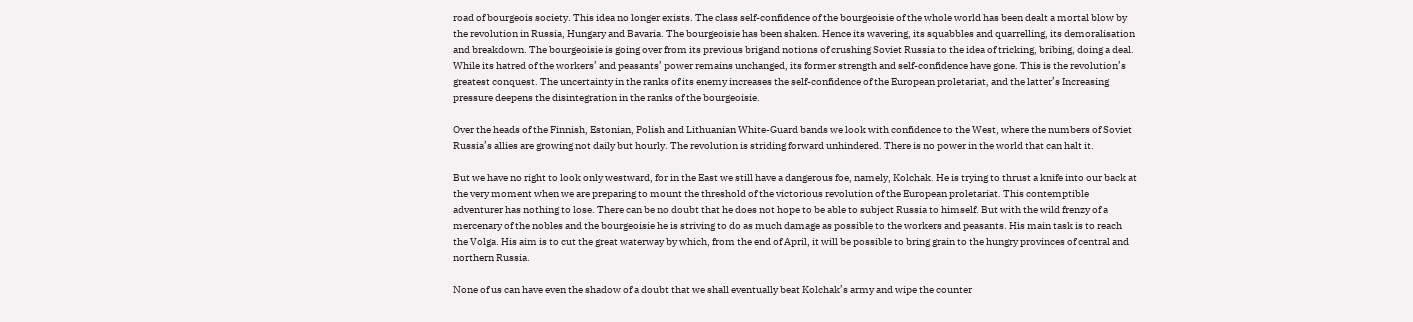road of bourgeois society. This idea no longer exists. The class self-confidence of the bourgeoisie of the whole world has been dealt a mortal blow by the revolution in Russia, Hungary and Bavaria. The bourgeoisie has been shaken. Hence its wavering, its squabbles and quarrelling, its demoralisation and breakdown. The bourgeoisie is going over from its previous brigand notions of crushing Soviet Russia to the idea of tricking, bribing, doing a deal. While its hatred of the workers’ and peasants’ power remains unchanged, its former strength and self-confidence have gone. This is the revolution’s greatest conquest. The uncertainty in the ranks of its enemy increases the self-confidence of the European proletariat, and the latter’s Increasing pressure deepens the disintegration in the ranks of the bourgeoisie.

Over the heads of the Finnish, Estonian, Polish and Lithuanian White-Guard bands we look with confidence to the West, where the numbers of Soviet Russia’s allies are growing not daily but hourly. The revolution is striding forward unhindered. There is no power in the world that can halt it.

But we have no right to look only westward, for in the East we still have a dangerous foe, namely, Kolchak. He is trying to thrust a knife into our back at the very moment when we are preparing to mount the threshold of the victorious revolution of the European proletariat. This contemptible adventurer has nothing to lose. There can be no doubt that he does not hope to be able to subject Russia to himself. But with the wild frenzy of a mercenary of the nobles and the bourgeoisie he is striving to do as much damage as possible to the workers and peasants. His main task is to reach the Volga. His aim is to cut the great waterway by which, from the end of April, it will be possible to bring grain to the hungry provinces of central and northern Russia.

None of us can have even the shadow of a doubt that we shall eventually beat Kolchak’s army and wipe the counter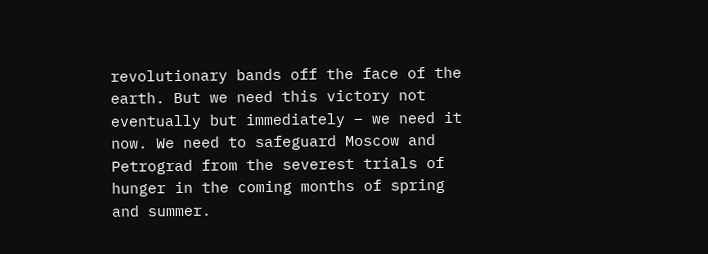revolutionary bands off the face of the earth. But we need this victory not eventually but immediately – we need it now. We need to safeguard Moscow and Petrograd from the severest trials of hunger in the coming months of spring and summer.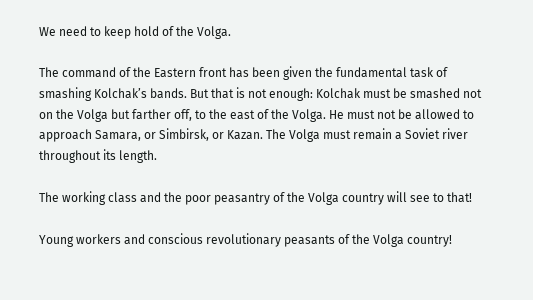We need to keep hold of the Volga.

The command of the Eastern front has been given the fundamental task of smashing Kolchak’s bands. But that is not enough: Kolchak must be smashed not on the Volga but farther off, to the east of the Volga. He must not be allowed to approach Samara, or Simbirsk, or Kazan. The Volga must remain a Soviet river throughout its length.

The working class and the poor peasantry of the Volga country will see to that!

Young workers and conscious revolutionary peasants of the Volga country!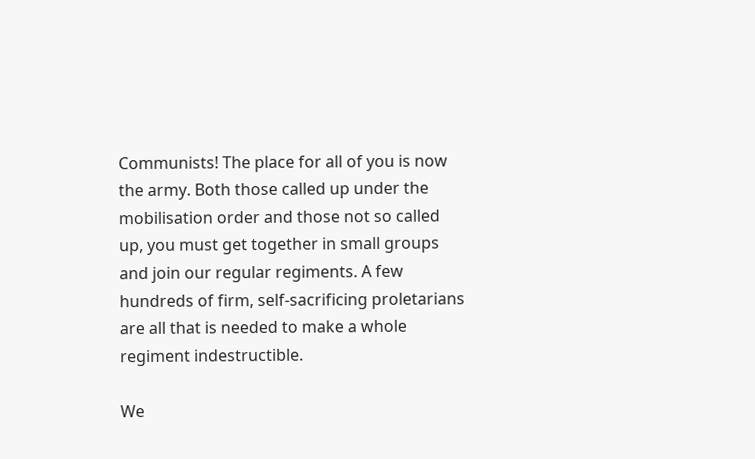Communists! The place for all of you is now the army. Both those called up under the mobilisation order and those not so called up, you must get together in small groups and join our regular regiments. A few hundreds of firm, self-sacrificing proletarians are all that is needed to make a whole regiment indestructible.

We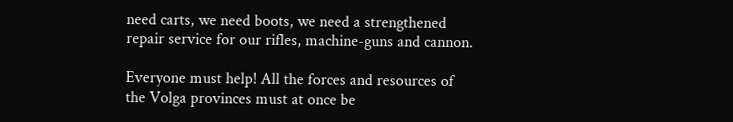need carts, we need boots, we need a strengthened repair service for our rifles, machine-guns and cannon.

Everyone must help! All the forces and resources of the Volga provinces must at once be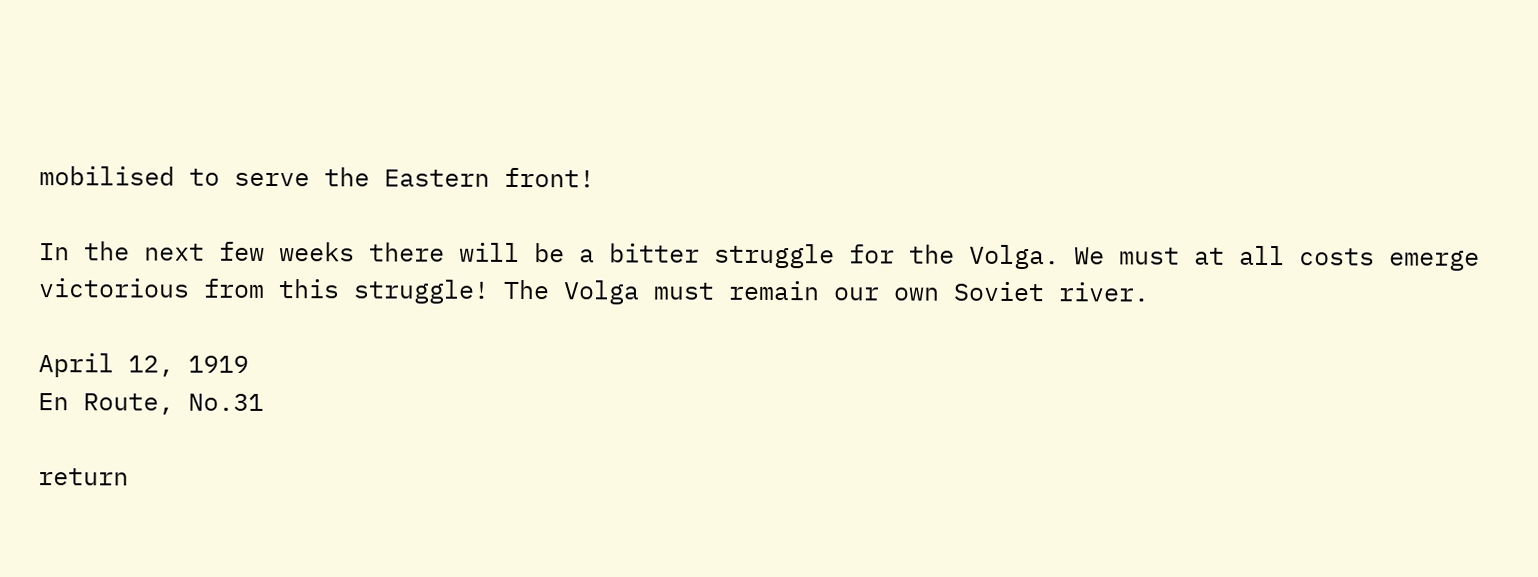mobilised to serve the Eastern front!

In the next few weeks there will be a bitter struggle for the Volga. We must at all costs emerge victorious from this struggle! The Volga must remain our own Soviet river.

April 12, 1919
En Route, No.31

return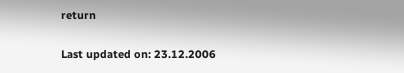return

Last updated on: 23.12.2006